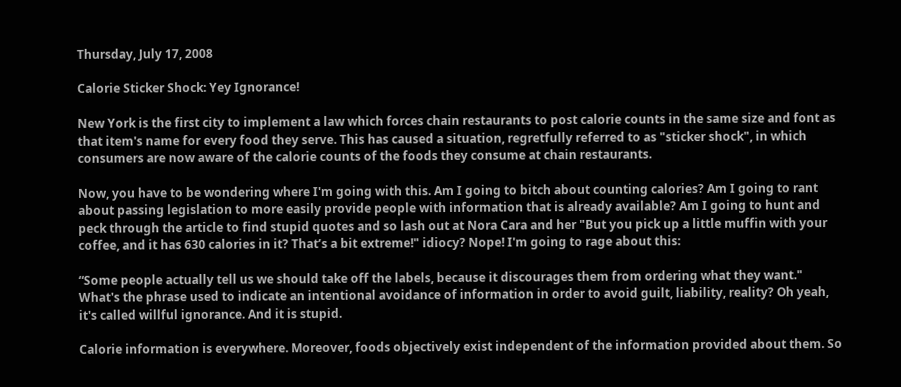Thursday, July 17, 2008

Calorie Sticker Shock: Yey Ignorance!

New York is the first city to implement a law which forces chain restaurants to post calorie counts in the same size and font as that item's name for every food they serve. This has caused a situation, regretfully referred to as "sticker shock", in which consumers are now aware of the calorie counts of the foods they consume at chain restaurants.

Now, you have to be wondering where I'm going with this. Am I going to bitch about counting calories? Am I going to rant about passing legislation to more easily provide people with information that is already available? Am I going to hunt and peck through the article to find stupid quotes and so lash out at Nora Cara and her "But you pick up a little muffin with your coffee, and it has 630 calories in it? That’s a bit extreme!" idiocy? Nope! I'm going to rage about this:

“Some people actually tell us we should take off the labels, because it discourages them from ordering what they want."
What's the phrase used to indicate an intentional avoidance of information in order to avoid guilt, liability, reality? Oh yeah, it's called willful ignorance. And it is stupid.

Calorie information is everywhere. Moreover, foods objectively exist independent of the information provided about them. So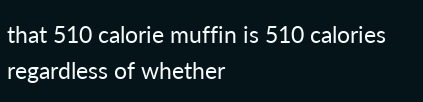that 510 calorie muffin is 510 calories regardless of whether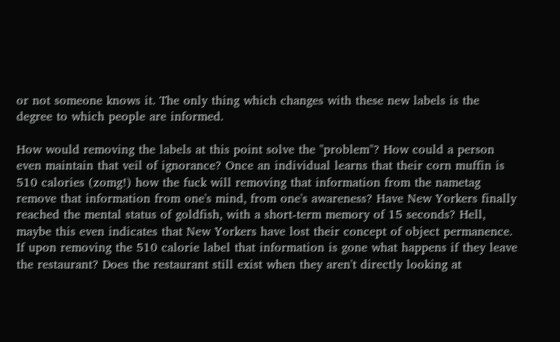or not someone knows it. The only thing which changes with these new labels is the degree to which people are informed.

How would removing the labels at this point solve the "problem"? How could a person even maintain that veil of ignorance? Once an individual learns that their corn muffin is 510 calories (zomg!) how the fuck will removing that information from the nametag remove that information from one's mind, from one's awareness? Have New Yorkers finally reached the mental status of goldfish, with a short-term memory of 15 seconds? Hell, maybe this even indicates that New Yorkers have lost their concept of object permanence. If upon removing the 510 calorie label that information is gone what happens if they leave the restaurant? Does the restaurant still exist when they aren't directly looking at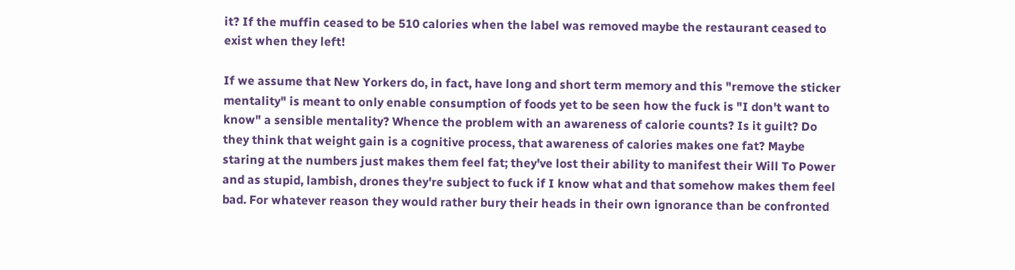it? If the muffin ceased to be 510 calories when the label was removed maybe the restaurant ceased to exist when they left!

If we assume that New Yorkers do, in fact, have long and short term memory and this "remove the sticker mentality" is meant to only enable consumption of foods yet to be seen how the fuck is "I don't want to know" a sensible mentality? Whence the problem with an awareness of calorie counts? Is it guilt? Do they think that weight gain is a cognitive process, that awareness of calories makes one fat? Maybe staring at the numbers just makes them feel fat; they've lost their ability to manifest their Will To Power and as stupid, lambish, drones they're subject to fuck if I know what and that somehow makes them feel bad. For whatever reason they would rather bury their heads in their own ignorance than be confronted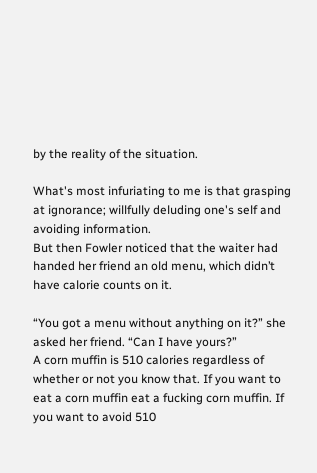by the reality of the situation.

What's most infuriating to me is that grasping at ignorance; willfully deluding one's self and avoiding information.
But then Fowler noticed that the waiter had handed her friend an old menu, which didn’t have calorie counts on it.

“You got a menu without anything on it?” she asked her friend. “Can I have yours?”
A corn muffin is 510 calories regardless of whether or not you know that. If you want to eat a corn muffin eat a fucking corn muffin. If you want to avoid 510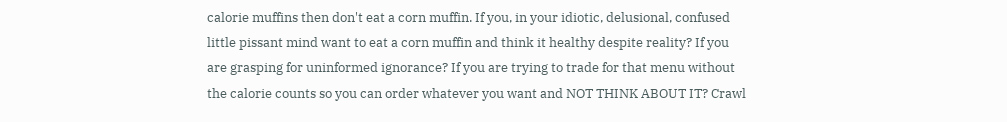calorie muffins then don't eat a corn muffin. If you, in your idiotic, delusional, confused little pissant mind want to eat a corn muffin and think it healthy despite reality? If you are grasping for uninformed ignorance? If you are trying to trade for that menu without the calorie counts so you can order whatever you want and NOT THINK ABOUT IT? Crawl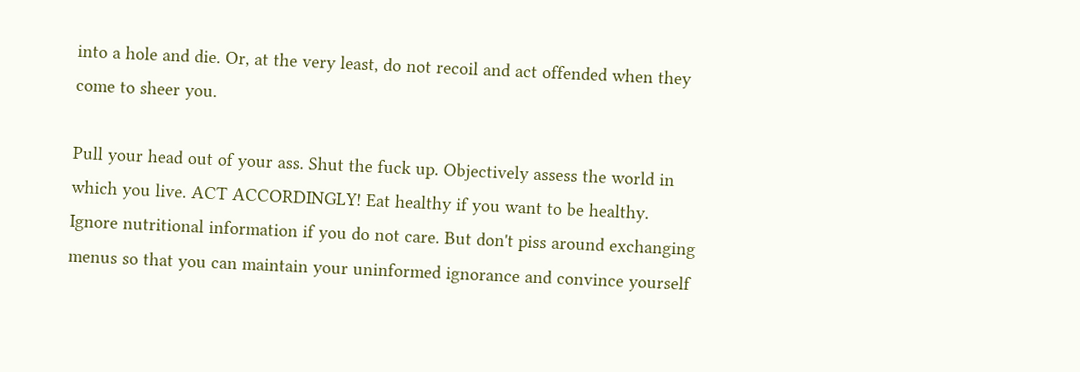into a hole and die. Or, at the very least, do not recoil and act offended when they come to sheer you.

Pull your head out of your ass. Shut the fuck up. Objectively assess the world in which you live. ACT ACCORDINGLY! Eat healthy if you want to be healthy. Ignore nutritional information if you do not care. But don't piss around exchanging menus so that you can maintain your uninformed ignorance and convince yourself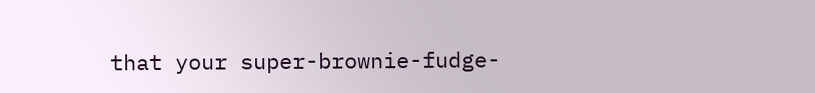that your super-brownie-fudge-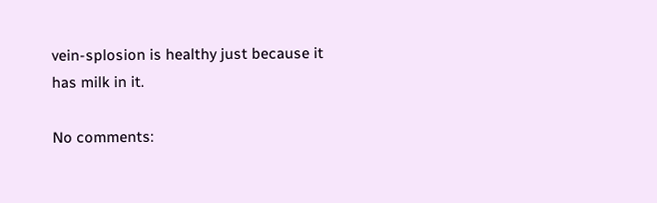vein-splosion is healthy just because it has milk in it.

No comments: